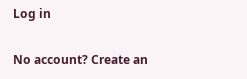Log in

No account? Create an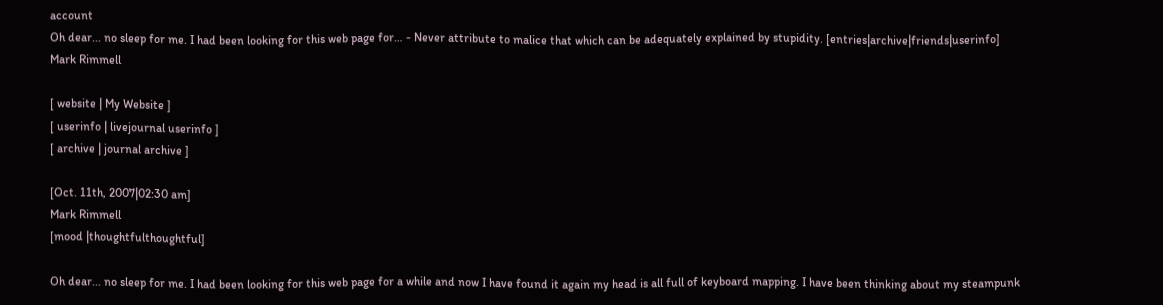account
Oh dear... no sleep for me. I had been looking for this web page for… - Never attribute to malice that which can be adequately explained by stupidity. [entries|archive|friends|userinfo]
Mark Rimmell

[ website | My Website ]
[ userinfo | livejournal userinfo ]
[ archive | journal archive ]

[Oct. 11th, 2007|02:30 am]
Mark Rimmell
[mood |thoughtfulthoughtful]

Oh dear... no sleep for me. I had been looking for this web page for a while and now I have found it again my head is all full of keyboard mapping. I have been thinking about my steampunk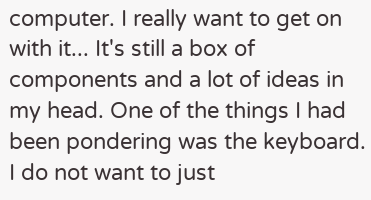computer. I really want to get on with it... It's still a box of components and a lot of ideas in my head. One of the things I had been pondering was the keyboard. I do not want to just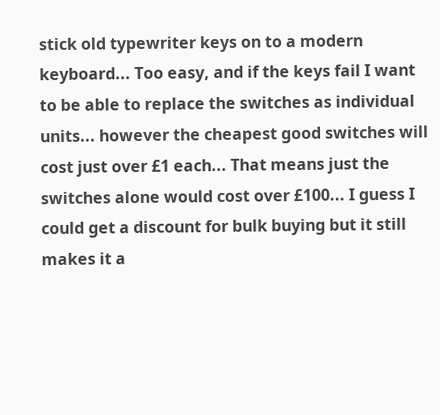stick old typewriter keys on to a modern keyboard... Too easy, and if the keys fail I want to be able to replace the switches as individual units... however the cheapest good switches will cost just over £1 each... That means just the switches alone would cost over £100... I guess I could get a discount for bulk buying but it still makes it a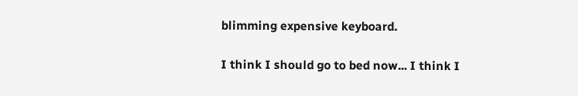blimming expensive keyboard.

I think I should go to bed now... I think I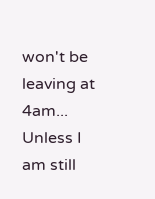won't be leaving at 4am... Unless I am still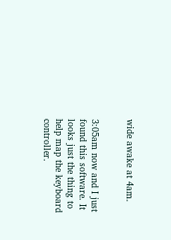wide awake at 4am.


3:05am now and I just found this software. It looks just the thing to help map the keyboard controller.